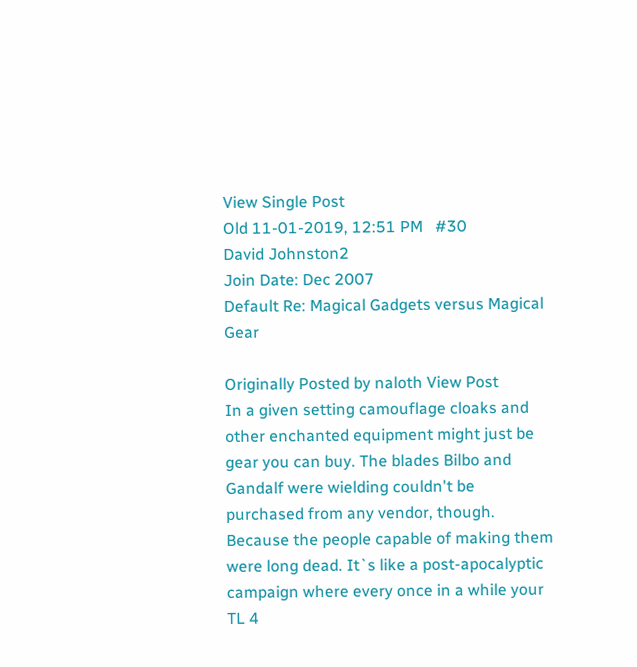View Single Post
Old 11-01-2019, 12:51 PM   #30
David Johnston2
Join Date: Dec 2007
Default Re: Magical Gadgets versus Magical Gear

Originally Posted by naloth View Post
In a given setting camouflage cloaks and other enchanted equipment might just be gear you can buy. The blades Bilbo and Gandalf were wielding couldn't be purchased from any vendor, though.
Because the people capable of making them were long dead. It`s like a post-apocalyptic campaign where every once in a while your TL 4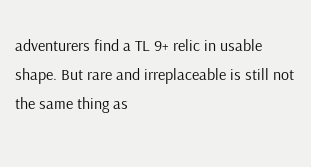adventurers find a TL 9+ relic in usable shape. But rare and irreplaceable is still not the same thing as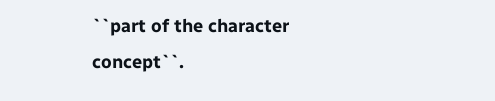``part of the character concept``.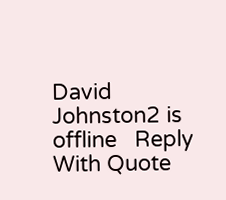David Johnston2 is offline   Reply With Quote